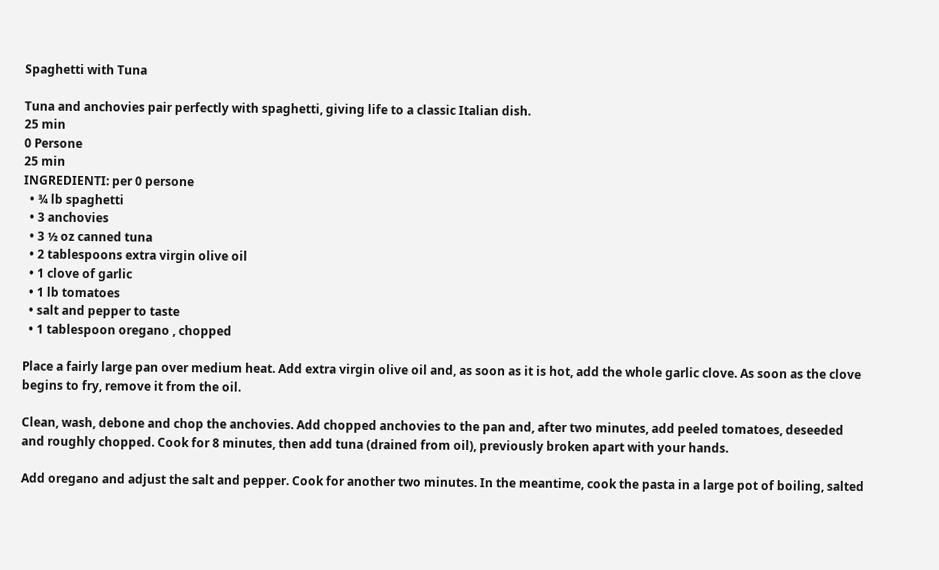Spaghetti with Tuna

Tuna and anchovies pair perfectly with spaghetti, giving life to a classic Italian dish.
25 min
0 Persone
25 min
INGREDIENTI: per 0 persone
  • ¾ lb spaghetti
  • 3 anchovies
  • 3 ½ oz canned tuna
  • 2 tablespoons extra virgin olive oil
  • 1 clove of garlic
  • 1 lb tomatoes
  • salt and pepper to taste
  • 1 tablespoon oregano , chopped

Place a fairly large pan over medium heat. Add extra virgin olive oil and, as soon as it is hot, add the whole garlic clove. As soon as the clove begins to fry, remove it from the oil.

Clean, wash, debone and chop the anchovies. Add chopped anchovies to the pan and, after two minutes, add peeled tomatoes, deseeded and roughly chopped. Cook for 8 minutes, then add tuna (drained from oil), previously broken apart with your hands.

Add oregano and adjust the salt and pepper. Cook for another two minutes. In the meantime, cook the pasta in a large pot of boiling, salted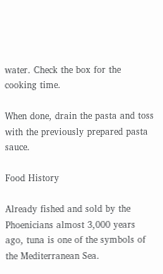water. Check the box for the cooking time.

When done, drain the pasta and toss with the previously prepared pasta sauce.

Food History

Already fished and sold by the Phoenicians almost 3,000 years ago, tuna is one of the symbols of the Mediterranean Sea.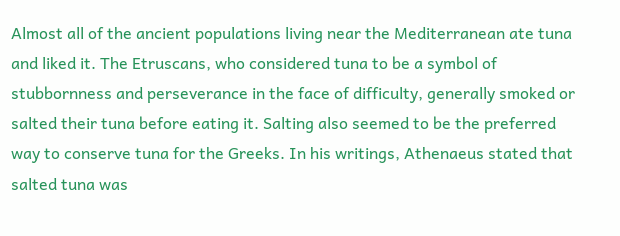Almost all of the ancient populations living near the Mediterranean ate tuna and liked it. The Etruscans, who considered tuna to be a symbol of stubbornness and perseverance in the face of difficulty, generally smoked or salted their tuna before eating it. Salting also seemed to be the preferred way to conserve tuna for the Greeks. In his writings, Athenaeus stated that salted tuna was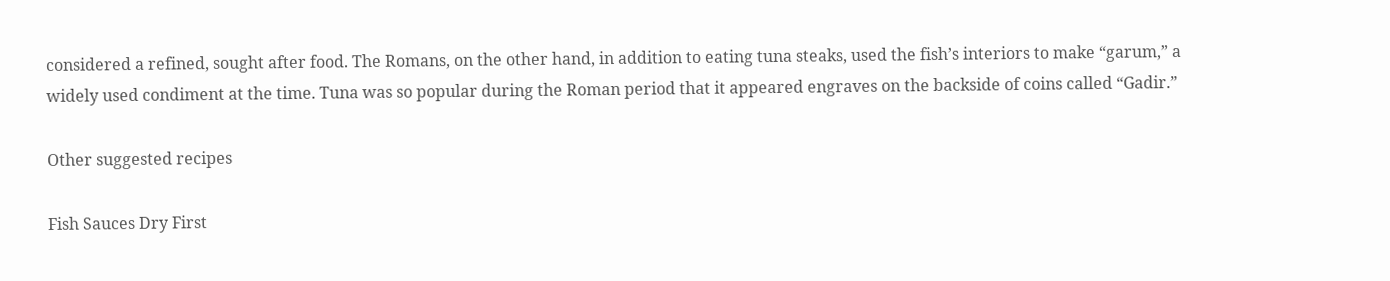considered a refined, sought after food. The Romans, on the other hand, in addition to eating tuna steaks, used the fish’s interiors to make “garum,” a widely used condiment at the time. Tuna was so popular during the Roman period that it appeared engraves on the backside of coins called “Gadir.”

Other suggested recipes

Fish Sauces Dry First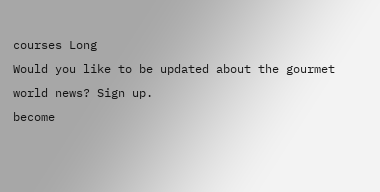courses Long
Would you like to be updated about the gourmet world news? Sign up.
become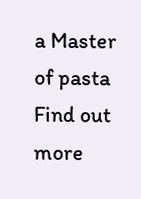a Master of pasta
Find out more